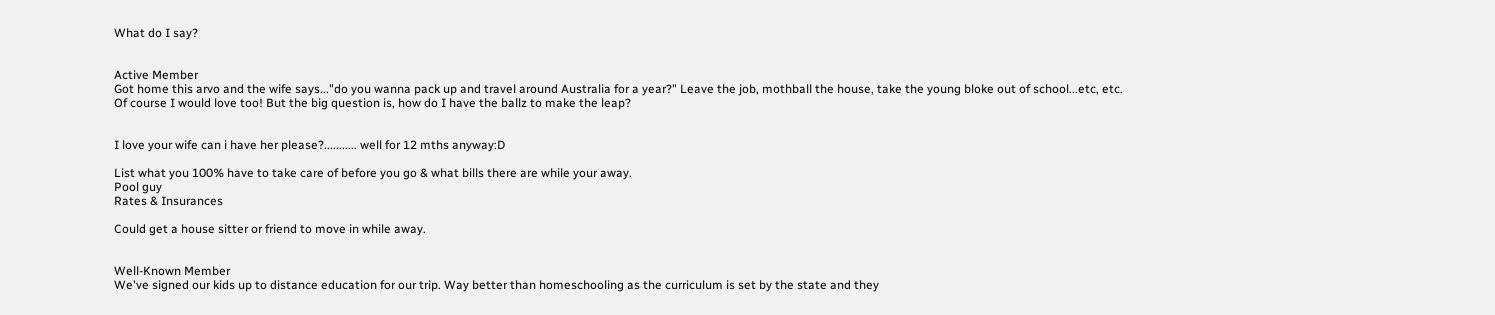What do I say?


Active Member
Got home this arvo and the wife says..."do you wanna pack up and travel around Australia for a year?" Leave the job, mothball the house, take the young bloke out of school...etc, etc.
Of course I would love too! But the big question is, how do I have the ballz to make the leap?


I love your wife can i have her please?........... well for 12 mths anyway:D

List what you 100% have to take care of before you go & what bills there are while your away.
Pool guy
Rates & Insurances

Could get a house sitter or friend to move in while away.


Well-Known Member
We've signed our kids up to distance education for our trip. Way better than homeschooling as the curriculum is set by the state and they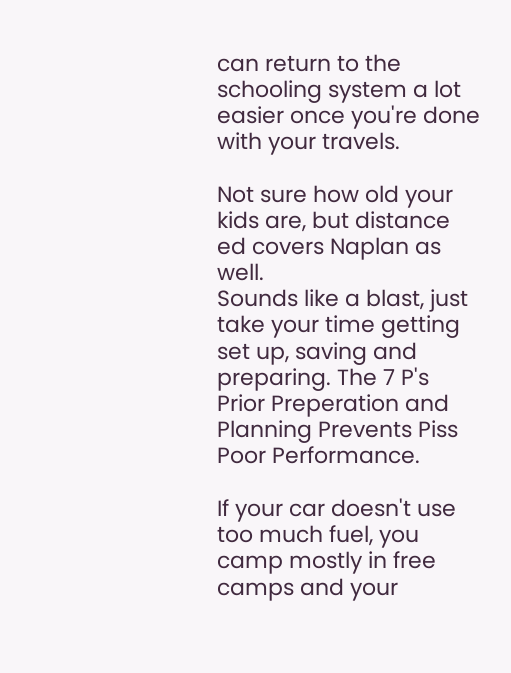can return to the schooling system a lot easier once you're done with your travels.

Not sure how old your kids are, but distance ed covers Naplan as well.
Sounds like a blast, just take your time getting set up, saving and preparing. The 7 P's
Prior Preperation and Planning Prevents Piss Poor Performance.

If your car doesn't use too much fuel, you camp mostly in free camps and your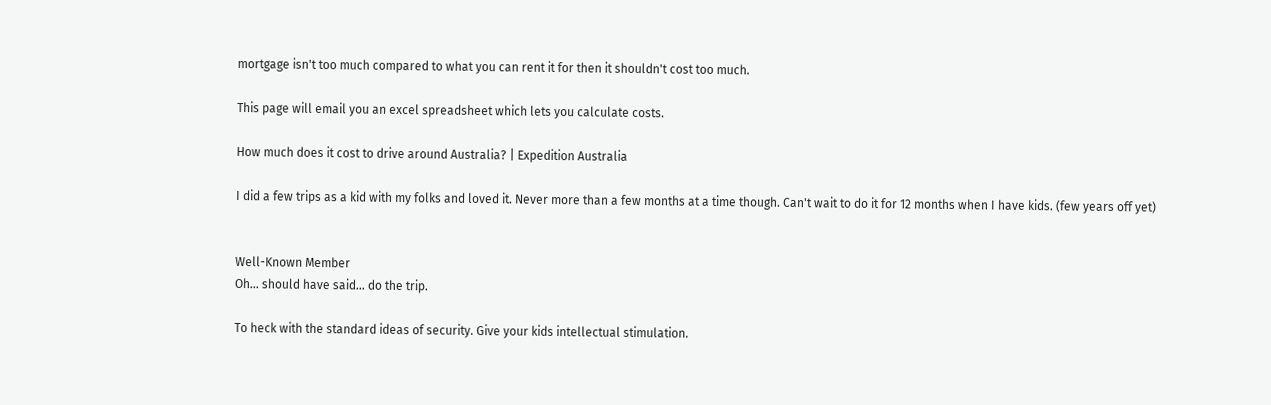mortgage isn't too much compared to what you can rent it for then it shouldn't cost too much.

This page will email you an excel spreadsheet which lets you calculate costs.

How much does it cost to drive around Australia? | Expedition Australia

I did a few trips as a kid with my folks and loved it. Never more than a few months at a time though. Can't wait to do it for 12 months when I have kids. (few years off yet)


Well-Known Member
Oh... should have said... do the trip.

To heck with the standard ideas of security. Give your kids intellectual stimulation.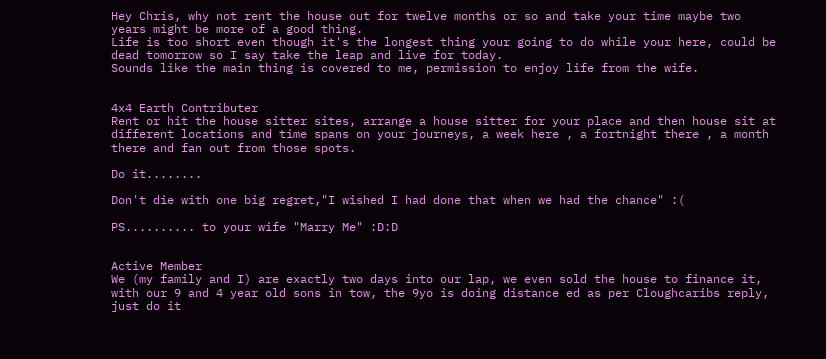Hey Chris, why not rent the house out for twelve months or so and take your time maybe two years might be more of a good thing.
Life is too short even though it's the longest thing your going to do while your here, could be dead tomorrow so I say take the leap and live for today.
Sounds like the main thing is covered to me, permission to enjoy life from the wife.


4x4 Earth Contributer
Rent or hit the house sitter sites, arrange a house sitter for your place and then house sit at different locations and time spans on your journeys, a week here , a fortnight there , a month there and fan out from those spots.

Do it........

Don't die with one big regret,"I wished I had done that when we had the chance" :(

PS.......... to your wife "Marry Me" :D:D


Active Member
We (my family and I) are exactly two days into our lap, we even sold the house to finance it, with our 9 and 4 year old sons in tow, the 9yo is doing distance ed as per Cloughcaribs reply, just do it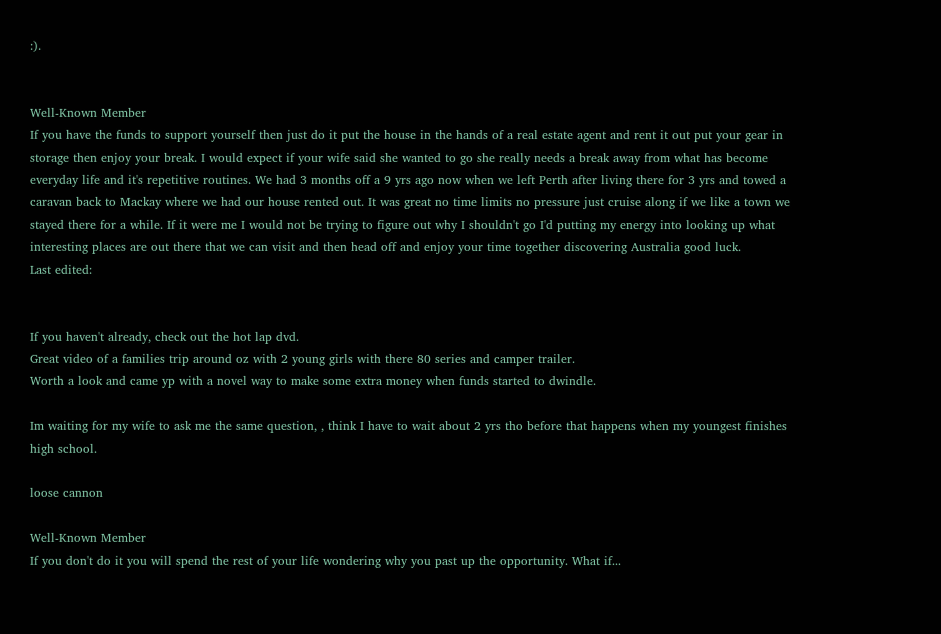:).


Well-Known Member
If you have the funds to support yourself then just do it put the house in the hands of a real estate agent and rent it out put your gear in storage then enjoy your break. I would expect if your wife said she wanted to go she really needs a break away from what has become everyday life and it's repetitive routines. We had 3 months off a 9 yrs ago now when we left Perth after living there for 3 yrs and towed a caravan back to Mackay where we had our house rented out. It was great no time limits no pressure just cruise along if we like a town we stayed there for a while. If it were me I would not be trying to figure out why I shouldn't go I'd putting my energy into looking up what interesting places are out there that we can visit and then head off and enjoy your time together discovering Australia good luck.
Last edited:


If you haven't already, check out the hot lap dvd.
Great video of a families trip around oz with 2 young girls with there 80 series and camper trailer.
Worth a look and came yp with a novel way to make some extra money when funds started to dwindle.

Im waiting for my wife to ask me the same question, , think I have to wait about 2 yrs tho before that happens when my youngest finishes high school.

loose cannon

Well-Known Member
If you don't do it you will spend the rest of your life wondering why you past up the opportunity. What if...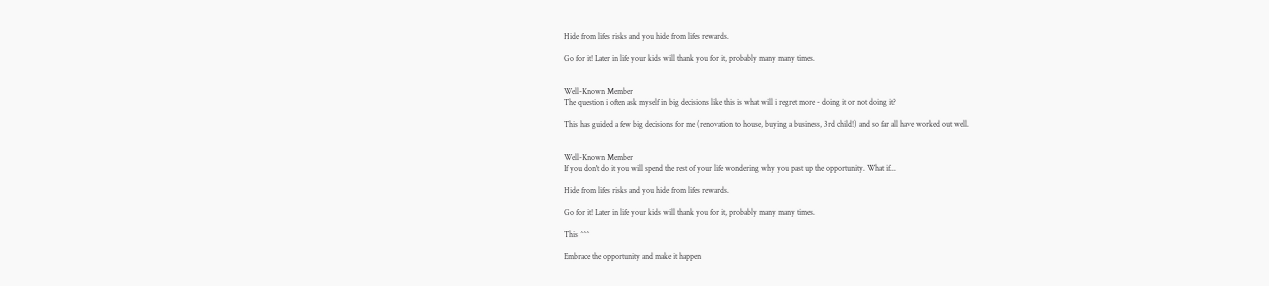Hide from lifes risks and you hide from lifes rewards.

Go for it! Later in life your kids will thank you for it, probably many many times.


Well-Known Member
The question i often ask myself in big decisions like this is what will i regret more - doing it or not doing it?

This has guided a few big decisions for me (renovation to house, buying a business, 3rd child!) and so far all have worked out well.


Well-Known Member
If you don't do it you will spend the rest of your life wondering why you past up the opportunity. What if...

Hide from lifes risks and you hide from lifes rewards.

Go for it! Later in life your kids will thank you for it, probably many many times.

This ^^^

Embrace the opportunity and make it happen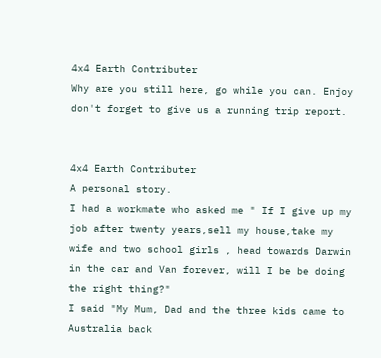4x4 Earth Contributer
Why are you still here, go while you can. Enjoy don't forget to give us a running trip report.


4x4 Earth Contributer
A personal story.
I had a workmate who asked me " If I give up my job after twenty years,sell my house,take my wife and two school girls , head towards Darwin in the car and Van forever, will I be be doing the right thing?"
I said "My Mum, Dad and the three kids came to Australia back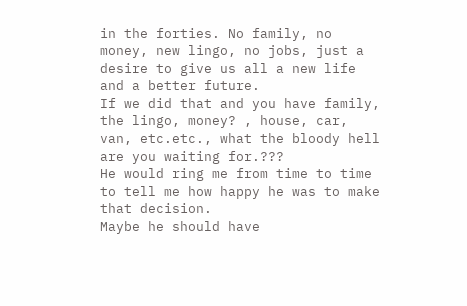in the forties. No family, no money, new lingo, no jobs, just a desire to give us all a new life and a better future.
If we did that and you have family, the lingo, money? , house, car, van, etc.etc., what the bloody hell are you waiting for.???
He would ring me from time to time to tell me how happy he was to make that decision.
Maybe he should have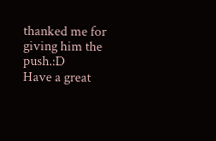thanked me for giving him the push.:D
Have a great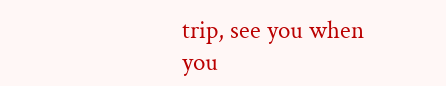trip, see you when you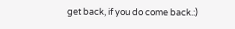get back, if you do come back.:)